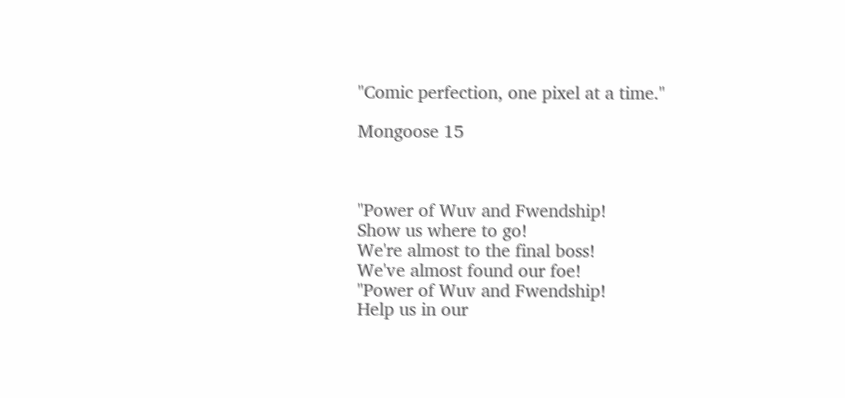"Comic perfection, one pixel at a time."

Mongoose 15



"Power of Wuv and Fwendship!
Show us where to go!
We're almost to the final boss!
We've almost found our foe!
"Power of Wuv and Fwendship!
Help us in our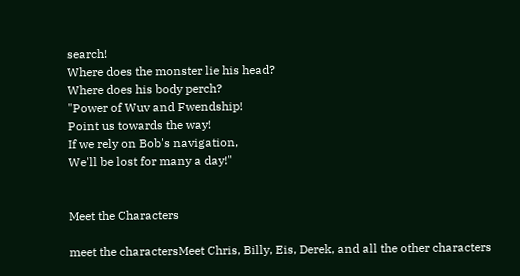search!
Where does the monster lie his head?
Where does his body perch?
"Power of Wuv and Fwendship!
Point us towards the way!
If we rely on Bob's navigation,
We'll be lost for many a day!"


Meet the Characters

meet the charactersMeet Chris, Billy, Eis, Derek, and all the other characters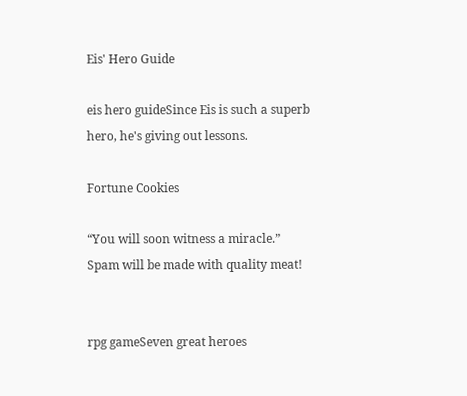Eis' Hero Guide

eis hero guideSince Eis is such a superb hero, he's giving out lessons.

Fortune Cookies

“You will soon witness a miracle.”
Spam will be made with quality meat!


rpg gameSeven great heroes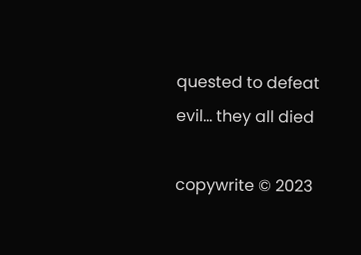quested to defeat evil... they all died

copywrite © 2023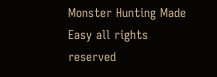Monster Hunting Made Easy all rights reserved